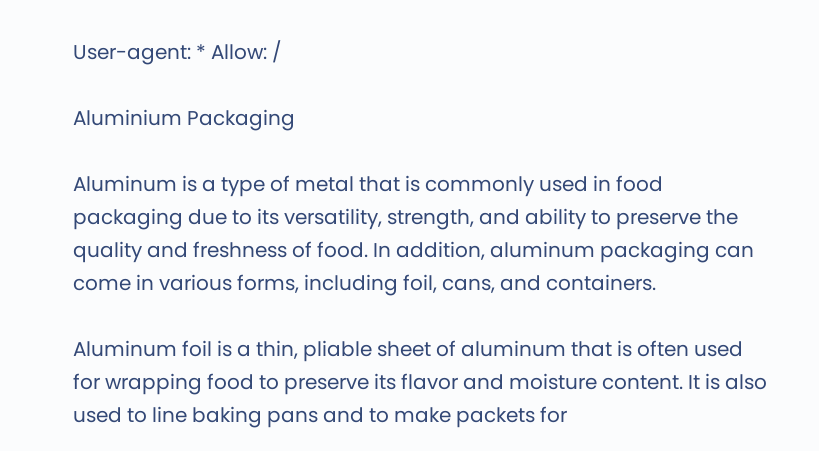User-agent: * Allow: /

Aluminium Packaging

Aluminum is a type of metal that is commonly used in food packaging due to its versatility, strength, and ability to preserve the quality and freshness of food. In addition, aluminum packaging can come in various forms, including foil, cans, and containers.

Aluminum foil is a thin, pliable sheet of aluminum that is often used for wrapping food to preserve its flavor and moisture content. It is also used to line baking pans and to make packets for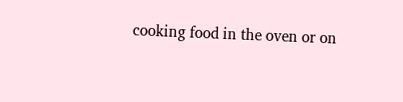cooking food in the oven or on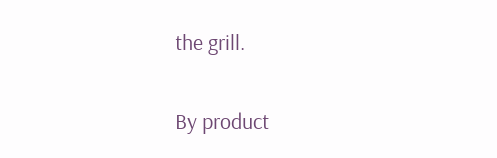the grill.


By product